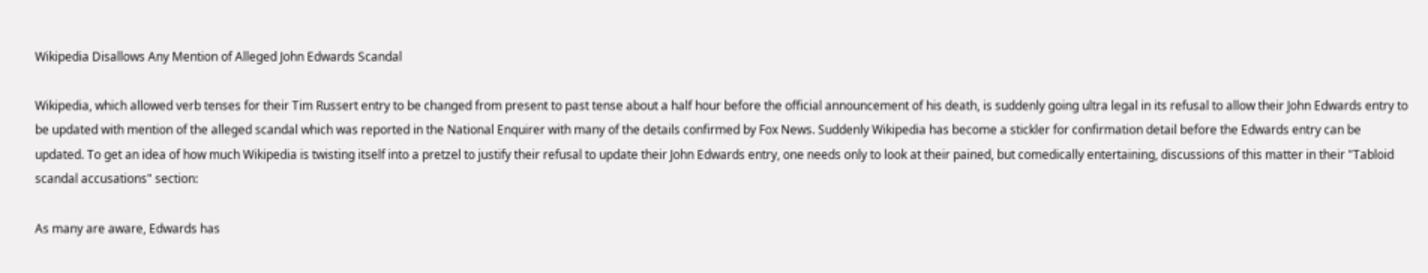Wikipedia Disallows Any Mention of Alleged John Edwards Scandal

Wikipedia, which allowed verb tenses for their Tim Russert entry to be changed from present to past tense about a half hour before the official announcement of his death, is suddenly going ultra legal in its refusal to allow their John Edwards entry to be updated with mention of the alleged scandal which was reported in the National Enquirer with many of the details confirmed by Fox News. Suddenly Wikipedia has become a stickler for confirmation detail before the Edwards entry can be updated. To get an idea of how much Wikipedia is twisting itself into a pretzel to justify their refusal to update their John Edwards entry, one needs only to look at their pained, but comedically entertaining, discussions of this matter in their "Tabloid scandal accusations" section:

As many are aware, Edwards has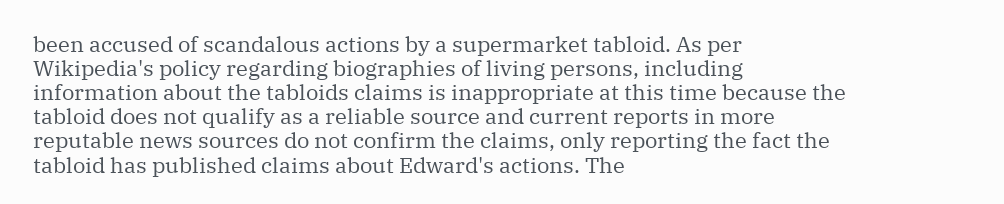been accused of scandalous actions by a supermarket tabloid. As per Wikipedia's policy regarding biographies of living persons, including information about the tabloids claims is inappropriate at this time because the tabloid does not qualify as a reliable source and current reports in more reputable news sources do not confirm the claims, only reporting the fact the tabloid has published claims about Edward's actions. The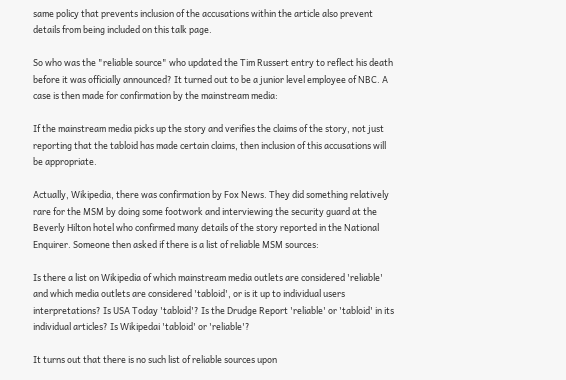same policy that prevents inclusion of the accusations within the article also prevent details from being included on this talk page.

So who was the "reliable source" who updated the Tim Russert entry to reflect his death before it was officially announced? It turned out to be a junior level employee of NBC. A case is then made for confirmation by the mainstream media:

If the mainstream media picks up the story and verifies the claims of the story, not just reporting that the tabloid has made certain claims, then inclusion of this accusations will be appropriate.

Actually, Wikipedia, there was confirmation by Fox News. They did something relatively rare for the MSM by doing some footwork and interviewing the security guard at the Beverly Hilton hotel who confirmed many details of the story reported in the National Enquirer. Someone then asked if there is a list of reliable MSM sources:

Is there a list on Wikipedia of which mainstream media outlets are considered 'reliable' and which media outlets are considered 'tabloid', or is it up to individual users interpretations? Is USA Today 'tabloid'? Is the Drudge Report 'reliable' or 'tabloid' in its individual articles? Is Wikipedai 'tabloid' or 'reliable'?

It turns out that there is no such list of reliable sources upon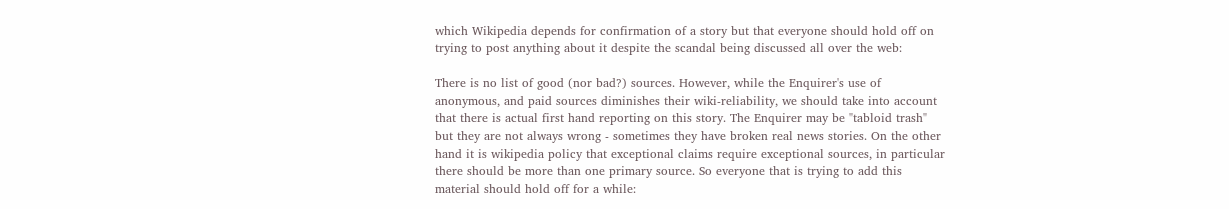which Wikipedia depends for confirmation of a story but that everyone should hold off on trying to post anything about it despite the scandal being discussed all over the web:

There is no list of good (nor bad?) sources. However, while the Enquirer's use of anonymous, and paid sources diminishes their wiki-reliability, we should take into account that there is actual first hand reporting on this story. The Enquirer may be "tabloid trash" but they are not always wrong - sometimes they have broken real news stories. On the other hand it is wikipedia policy that exceptional claims require exceptional sources, in particular there should be more than one primary source. So everyone that is trying to add this material should hold off for a while: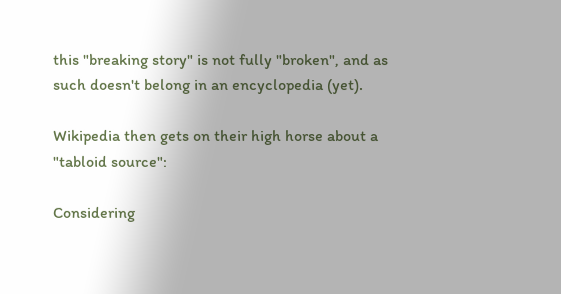this "breaking story" is not fully "broken", and as such doesn't belong in an encyclopedia (yet).

Wikipedia then gets on their high horse about a "tabloid source":

Considering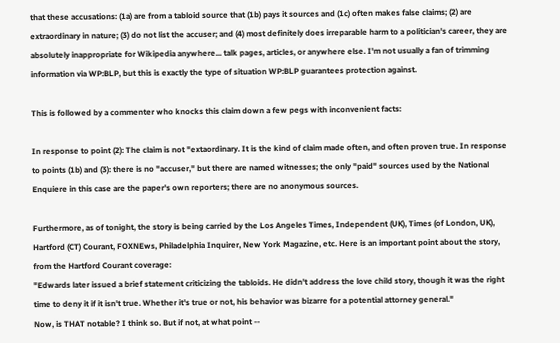that these accusations: (1a) are from a tabloid source that (1b) pays it sources and (1c) often makes false claims; (2) are extraordinary in nature; (3) do not list the accuser; and (4) most definitely does irreparable harm to a politician's career, they are absolutely inappropriate for Wikipedia anywhere... talk pages, articles, or anywhere else. I'm not usually a fan of trimming information via WP:BLP, but this is exactly the type of situation WP:BLP guarantees protection against.

This is followed by a commenter who knocks this claim down a few pegs with inconvenient facts:

In response to point (2): The claim is not "extaordinary. It is the kind of claim made often, and often proven true. In response to points (1b) and (3): there is no "accuser," but there are named witnesses; the only "paid" sources used by the National Enquiere in this case are the paper's own reporters; there are no anonymous sources.

Furthermore, as of tonight, the story is being carried by the Los Angeles Times, Independent (UK), Times (of London, UK), Hartford (CT) Courant, FOXNEws, Philadelphia Inquirer, New York Magazine, etc. Here is an important point about the story, from the Hartford Courant coverage:
"Edwards later issued a brief statement criticizing the tabloids. He didn't address the love child story, though it was the right time to deny it if it isn't true. Whether it's true or not, his behavior was bizarre for a potential attorney general."
Now, is THAT notable? I think so. But if not, at what point --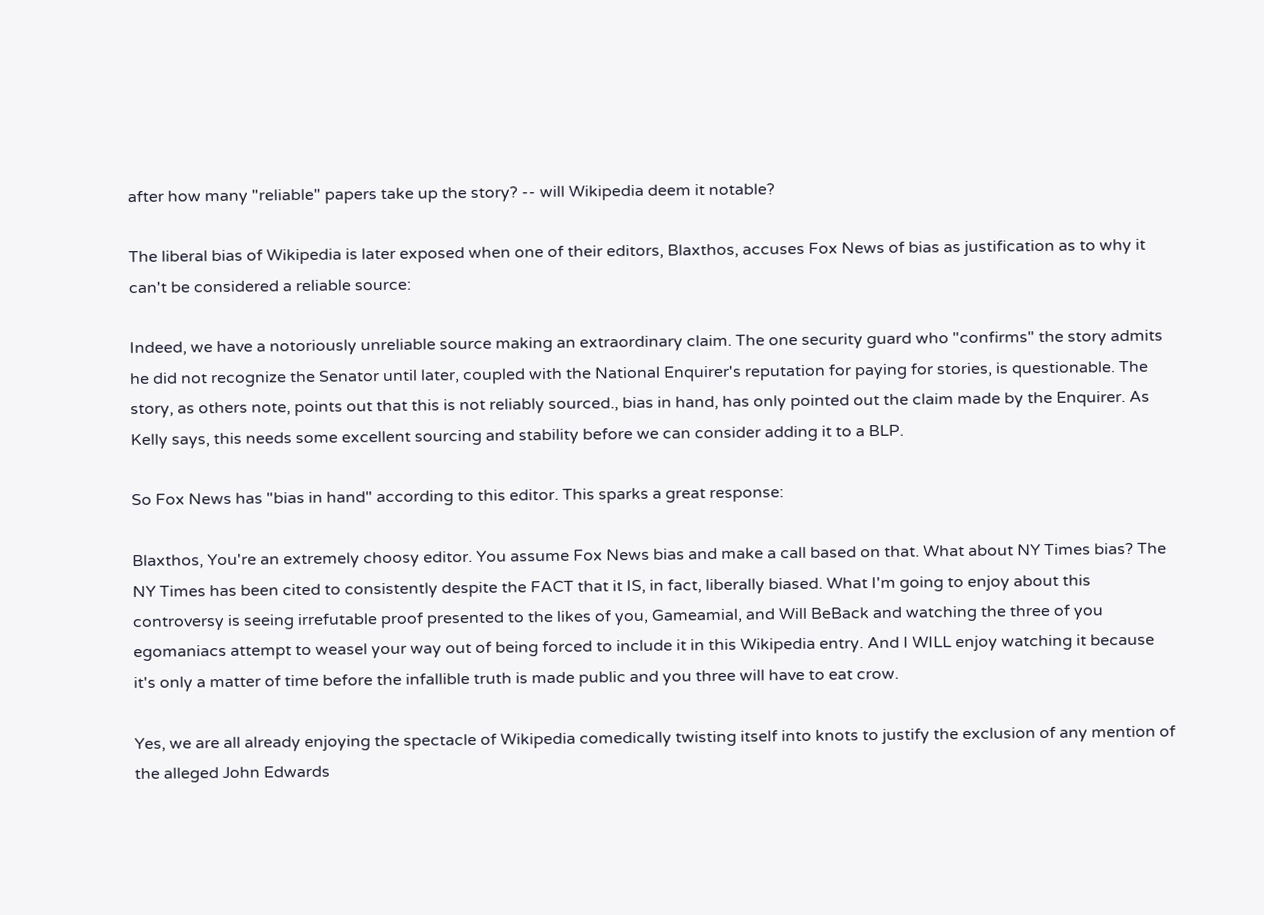after how many "reliable" papers take up the story? -- will Wikipedia deem it notable?

The liberal bias of Wikipedia is later exposed when one of their editors, Blaxthos, accuses Fox News of bias as justification as to why it can't be considered a reliable source:

Indeed, we have a notoriously unreliable source making an extraordinary claim. The one security guard who "confirms" the story admits he did not recognize the Senator until later, coupled with the National Enquirer's reputation for paying for stories, is questionable. The story, as others note, points out that this is not reliably sourced., bias in hand, has only pointed out the claim made by the Enquirer. As Kelly says, this needs some excellent sourcing and stability before we can consider adding it to a BLP.

So Fox News has "bias in hand" according to this editor. This sparks a great response:

Blaxthos, You're an extremely choosy editor. You assume Fox News bias and make a call based on that. What about NY Times bias? The NY Times has been cited to consistently despite the FACT that it IS, in fact, liberally biased. What I'm going to enjoy about this controversy is seeing irrefutable proof presented to the likes of you, Gameamial, and Will BeBack and watching the three of you egomaniacs attempt to weasel your way out of being forced to include it in this Wikipedia entry. And I WILL enjoy watching it because it's only a matter of time before the infallible truth is made public and you three will have to eat crow.

Yes, we are all already enjoying the spectacle of Wikipedia comedically twisting itself into knots to justify the exclusion of any mention of the alleged John Edwards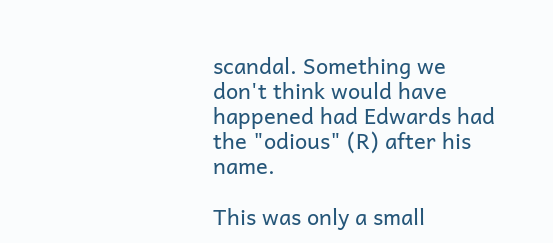scandal. Something we don't think would have happened had Edwards had the "odious" (R) after his name.

This was only a small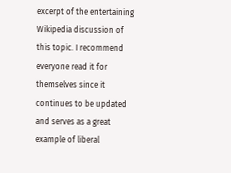excerpt of the entertaining Wikipedia discussion of this topic. I recommend everyone read it for themselves since it continues to be updated and serves as a great example of liberal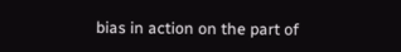bias in action on the part of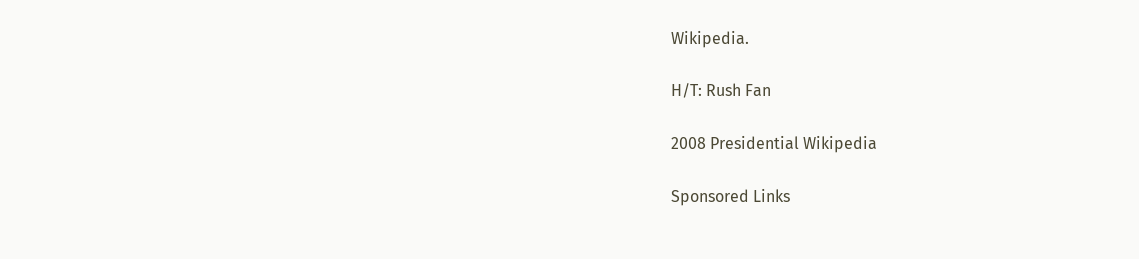Wikipedia.

H/T: Rush Fan

2008 Presidential Wikipedia

Sponsored Links